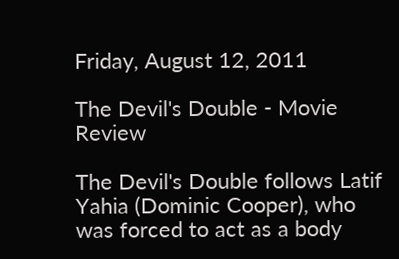Friday, August 12, 2011

The Devil's Double - Movie Review

The Devil's Double follows Latif Yahia (Dominic Cooper), who was forced to act as a body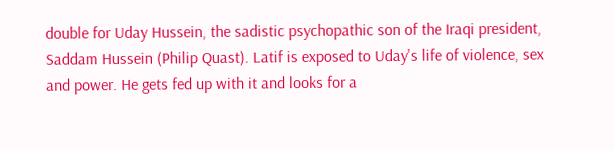double for Uday Hussein, the sadistic psychopathic son of the Iraqi president, Saddam Hussein (Philip Quast). Latif is exposed to Uday's life of violence, sex and power. He gets fed up with it and looks for a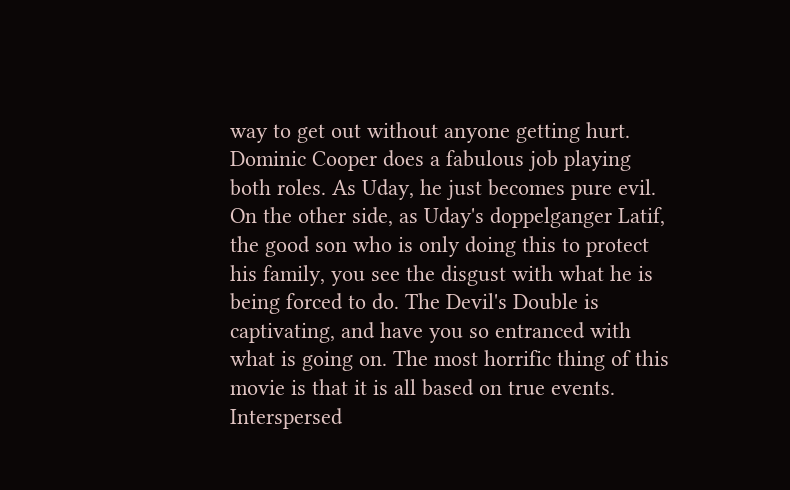way to get out without anyone getting hurt. Dominic Cooper does a fabulous job playing both roles. As Uday, he just becomes pure evil. On the other side, as Uday's doppelganger Latif, the good son who is only doing this to protect his family, you see the disgust with what he is being forced to do. The Devil's Double is captivating, and have you so entranced with what is going on. The most horrific thing of this movie is that it is all based on true events. Interspersed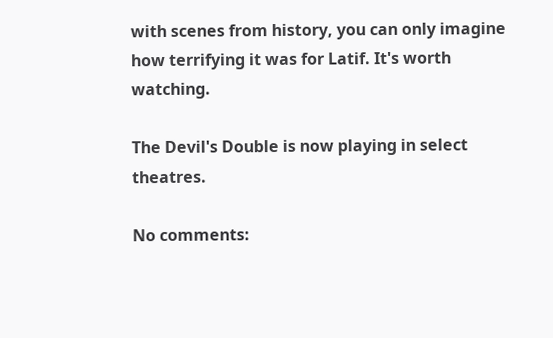with scenes from history, you can only imagine how terrifying it was for Latif. It's worth watching.

The Devil's Double is now playing in select theatres.

No comments: